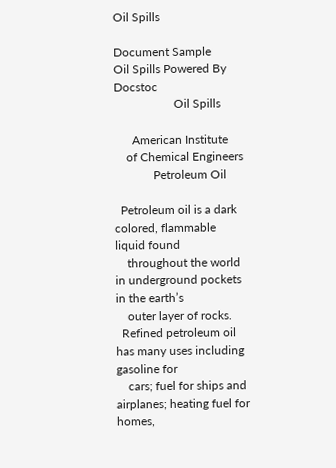Oil Spills

Document Sample
Oil Spills Powered By Docstoc
                    Oil Spills

      American Institute
    of Chemical Engineers
             Petroleum Oil

  Petroleum oil is a dark colored, flammable liquid found
    throughout the world in underground pockets in the earth’s
    outer layer of rocks.
  Refined petroleum oil has many uses including gasoline for
    cars; fuel for ships and airplanes; heating fuel for homes,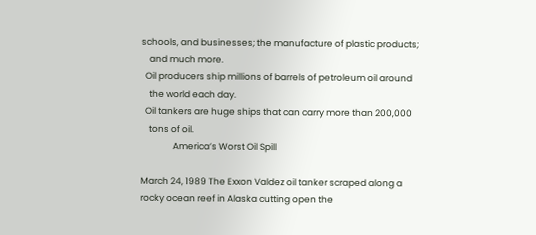schools, and businesses; the manufacture of plastic products;
    and much more.
  Oil producers ship millions of barrels of petroleum oil around
    the world each day.
  Oil tankers are huge ships that can carry more than 200,000
    tons of oil.
                America’s Worst Oil Spill

March 24, 1989 The Exxon Valdez oil tanker scraped along a
rocky ocean reef in Alaska cutting open the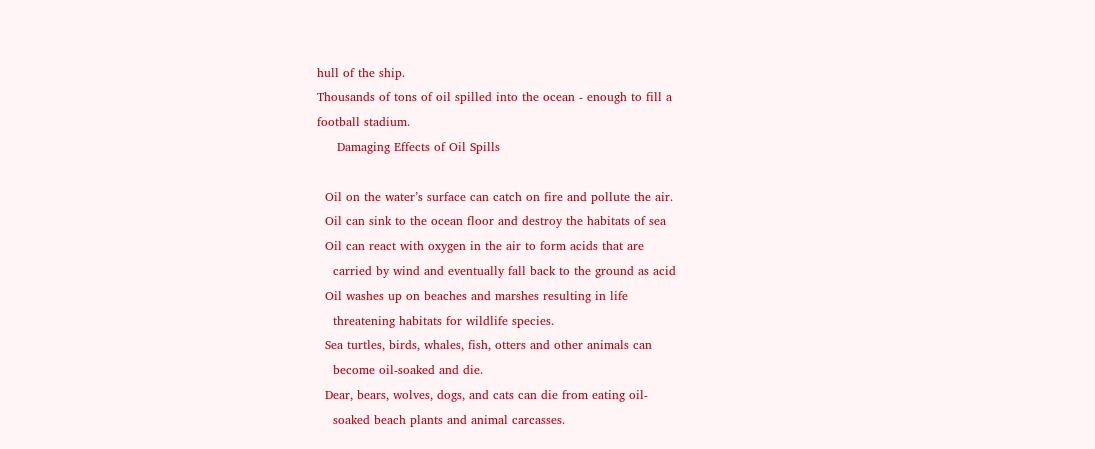hull of the ship.
Thousands of tons of oil spilled into the ocean - enough to fill a
football stadium.
     Damaging Effects of Oil Spills

  Oil on the water’s surface can catch on fire and pollute the air.
  Oil can sink to the ocean floor and destroy the habitats of sea
  Oil can react with oxygen in the air to form acids that are
    carried by wind and eventually fall back to the ground as acid
  Oil washes up on beaches and marshes resulting in life
    threatening habitats for wildlife species.
  Sea turtles, birds, whales, fish, otters and other animals can
    become oil-soaked and die.
  Dear, bears, wolves, dogs, and cats can die from eating oil-
    soaked beach plants and animal carcasses.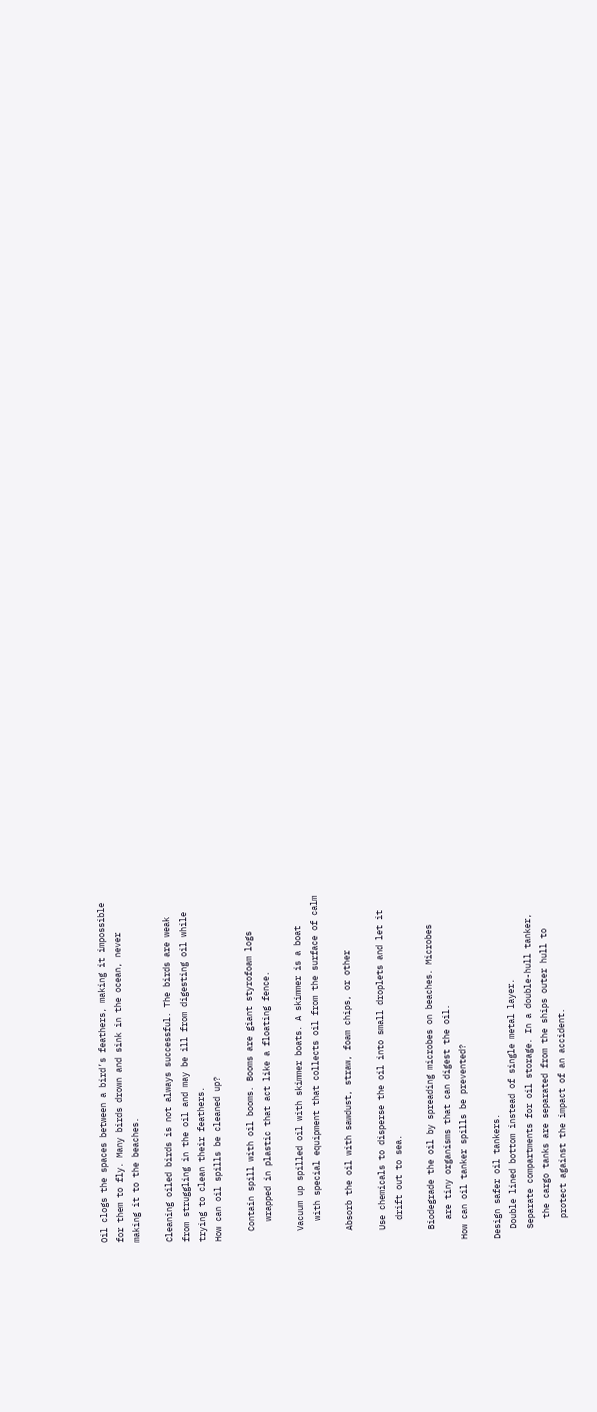Oil clogs the spaces between a bird’s feathers, making it impossible
for them to fly. Many birds drown and sink in the ocean, never
making it to the beaches.

Cleaning oiled birds is not always successful. The birds are weak
from struggling in the oil and may be ill from digesting oil while
trying to clean their feathers.
How can oil spills be cleaned up?

  Contain spill with oil booms. Booms are giant styrofoam logs
    wrapped in plastic that act like a floating fence.

  Vacuum up spilled oil with skimmer boats. A skimmer is a boat
    with special equipment that collects oil from the surface of calm

  Absorb the oil with sawdust, straw, foam chips, or other

  Use chemicals to disperse the oil into small droplets and let it
    drift out to sea.

  Biodegrade the oil by spreading microbes on beaches. Microbes
    are tiny organisms that can digest the oil.
How can oil tanker spills be prevented?

Design safer oil tankers.
  Double lined bottom instead of single metal layer.
  Separate compartments for oil storage. In a double-hull tanker,
    the cargo tanks are separated from the ships outer hull to
    protect against the impact of an accident.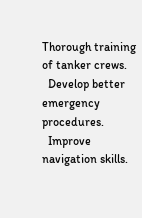Thorough training of tanker crews.
  Develop better emergency procedures.
  Improve navigation skills.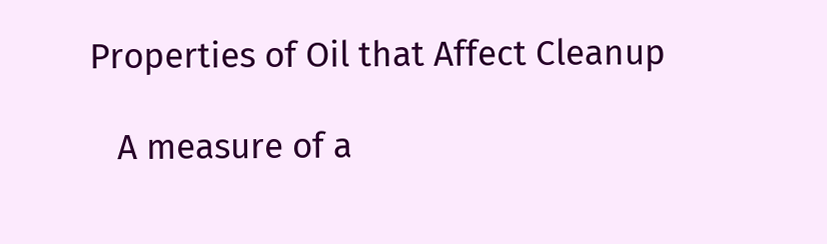Properties of Oil that Affect Cleanup

   A measure of a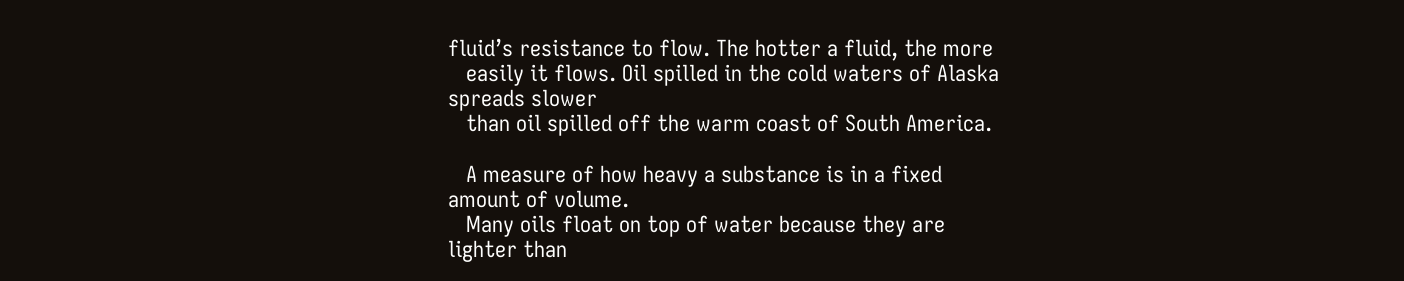fluid’s resistance to flow. The hotter a fluid, the more
   easily it flows. Oil spilled in the cold waters of Alaska spreads slower
   than oil spilled off the warm coast of South America.

   A measure of how heavy a substance is in a fixed amount of volume.
   Many oils float on top of water because they are lighter than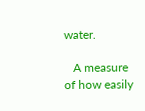water.

   A measure of how easily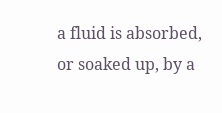a fluid is absorbed, or soaked up, by a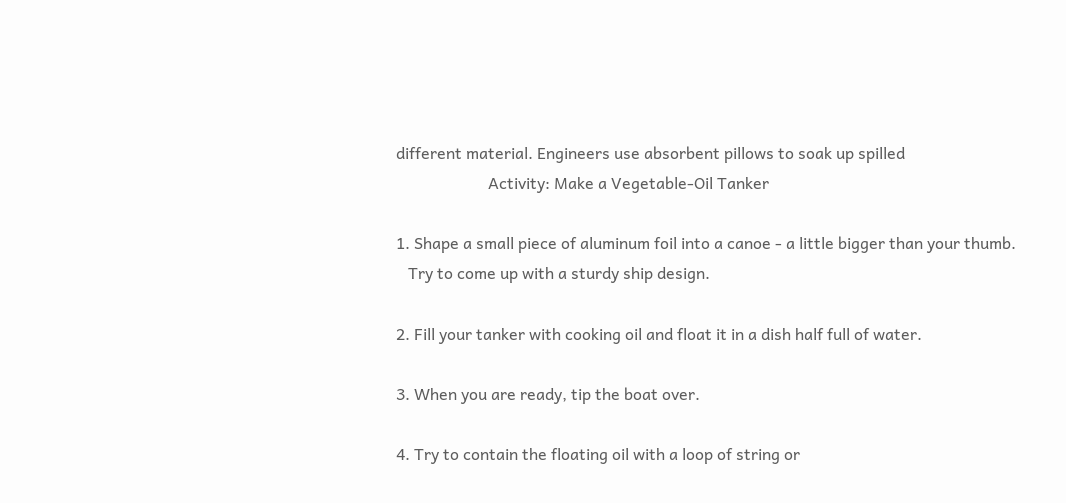different material. Engineers use absorbent pillows to soak up spilled
                       Activity: Make a Vegetable-Oil Tanker

1. Shape a small piece of aluminum foil into a canoe - a little bigger than your thumb.
   Try to come up with a sturdy ship design.

2. Fill your tanker with cooking oil and float it in a dish half full of water.

3. When you are ready, tip the boat over.

4. Try to contain the floating oil with a loop of string or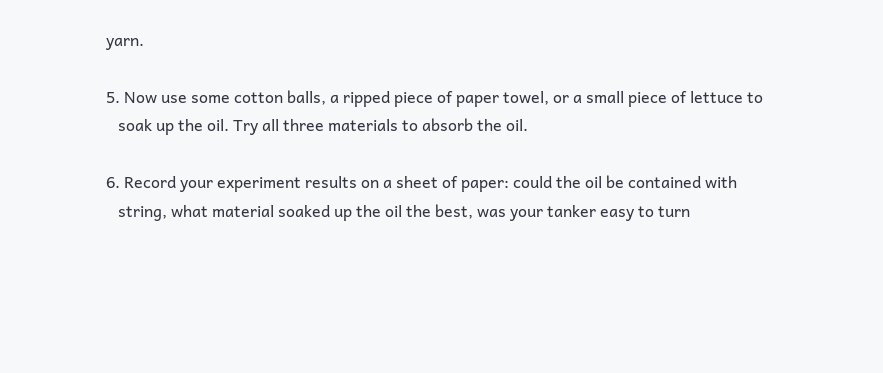yarn.

5. Now use some cotton balls, a ripped piece of paper towel, or a small piece of lettuce to
   soak up the oil. Try all three materials to absorb the oil.

6. Record your experiment results on a sheet of paper: could the oil be contained with
   string, what material soaked up the oil the best, was your tanker easy to turn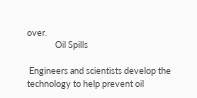over.
              Oil Spills

 Engineers and scientists develop the
technology to help prevent oil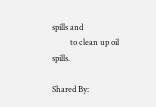spills and
         to clean up oil spills.

Shared By: